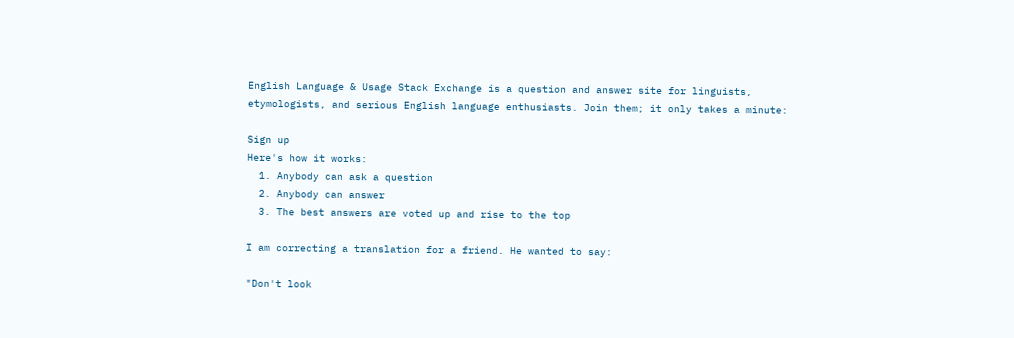English Language & Usage Stack Exchange is a question and answer site for linguists, etymologists, and serious English language enthusiasts. Join them; it only takes a minute:

Sign up
Here's how it works:
  1. Anybody can ask a question
  2. Anybody can answer
  3. The best answers are voted up and rise to the top

I am correcting a translation for a friend. He wanted to say:

"Don't look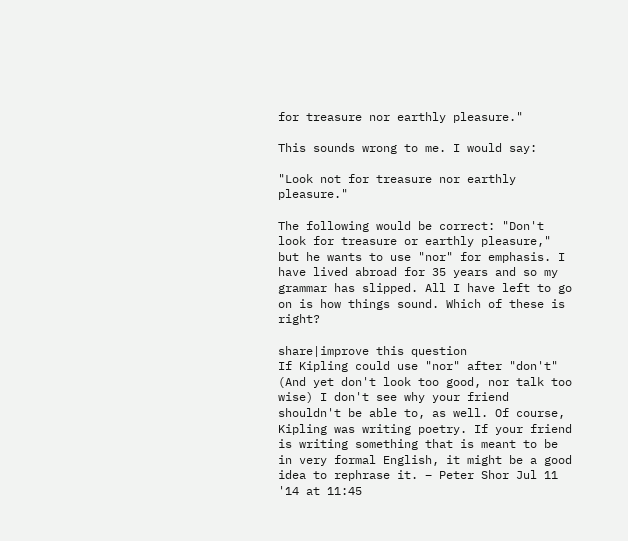for treasure nor earthly pleasure."

This sounds wrong to me. I would say:

"Look not for treasure nor earthly pleasure."

The following would be correct: "Don't look for treasure or earthly pleasure," but he wants to use "nor" for emphasis. I have lived abroad for 35 years and so my grammar has slipped. All I have left to go on is how things sound. Which of these is right?

share|improve this question
If Kipling could use "nor" after "don't" (And yet don't look too good, nor talk too wise) I don't see why your friend shouldn't be able to, as well. Of course, Kipling was writing poetry. If your friend is writing something that is meant to be in very formal English, it might be a good idea to rephrase it. – Peter Shor Jul 11 '14 at 11:45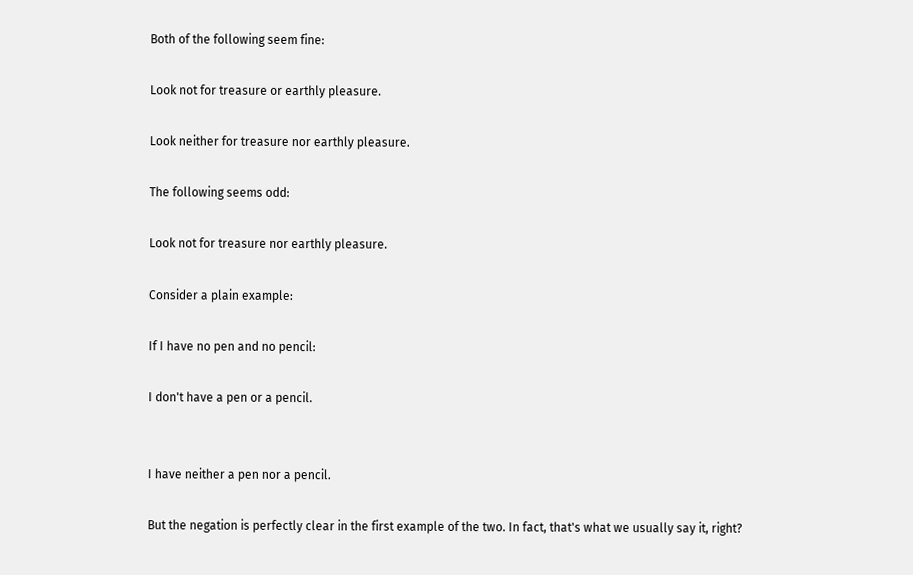Both of the following seem fine:

Look not for treasure or earthly pleasure.

Look neither for treasure nor earthly pleasure.

The following seems odd:

Look not for treasure nor earthly pleasure.

Consider a plain example:

If I have no pen and no pencil:

I don't have a pen or a pencil.


I have neither a pen nor a pencil.

But the negation is perfectly clear in the first example of the two. In fact, that's what we usually say it, right?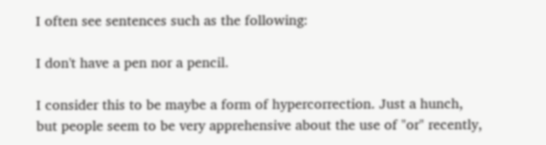I often see sentences such as the following:

I don't have a pen nor a pencil.

I consider this to be maybe a form of hypercorrection. Just a hunch, but people seem to be very apprehensive about the use of "or" recently,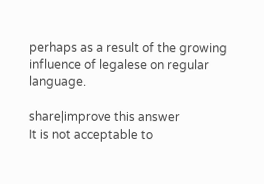perhaps as a result of the growing influence of legalese on regular language.

share|improve this answer
It is not acceptable to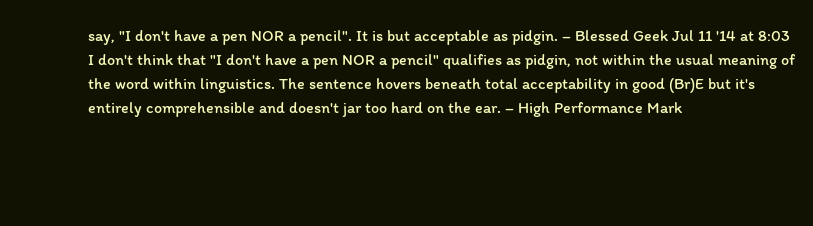say, "I don't have a pen NOR a pencil". It is but acceptable as pidgin. – Blessed Geek Jul 11 '14 at 8:03
I don't think that "I don't have a pen NOR a pencil" qualifies as pidgin, not within the usual meaning of the word within linguistics. The sentence hovers beneath total acceptability in good (Br)E but it's entirely comprehensible and doesn't jar too hard on the ear. – High Performance Mark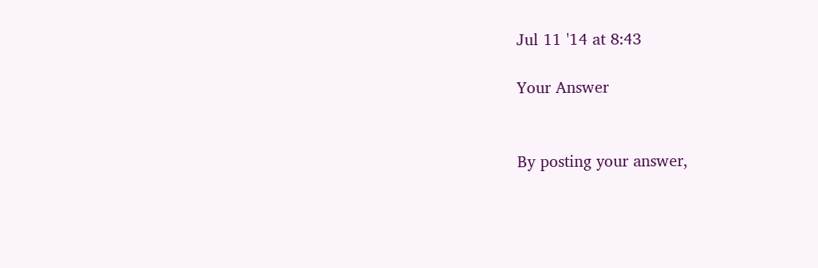Jul 11 '14 at 8:43

Your Answer


By posting your answer,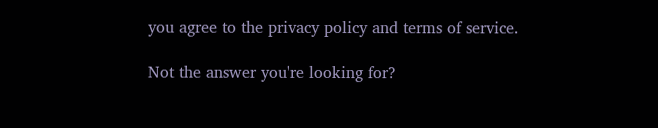you agree to the privacy policy and terms of service.

Not the answer you're looking for?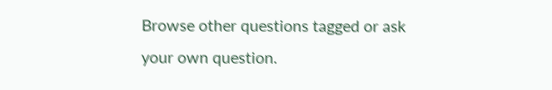Browse other questions tagged or ask your own question.